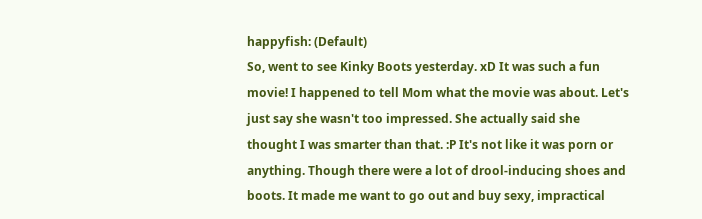happyfish: (Default)
So, went to see Kinky Boots yesterday. xD It was such a fun movie! I happened to tell Mom what the movie was about. Let's just say she wasn't too impressed. She actually said she thought I was smarter than that. :P It's not like it was porn or anything. Though there were a lot of drool-inducing shoes and boots. It made me want to go out and buy sexy, impractical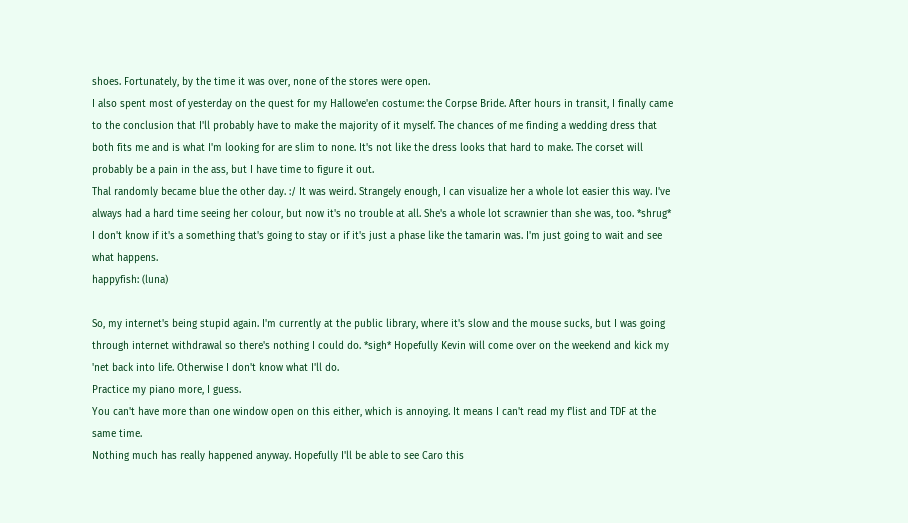shoes. Fortunately, by the time it was over, none of the stores were open.
I also spent most of yesterday on the quest for my Hallowe'en costume: the Corpse Bride. After hours in transit, I finally came to the conclusion that I'll probably have to make the majority of it myself. The chances of me finding a wedding dress that both fits me and is what I'm looking for are slim to none. It's not like the dress looks that hard to make. The corset will probably be a pain in the ass, but I have time to figure it out.
Thal randomly became blue the other day. :/ It was weird. Strangely enough, I can visualize her a whole lot easier this way. I've always had a hard time seeing her colour, but now it's no trouble at all. She's a whole lot scrawnier than she was, too. *shrug* I don't know if it's a something that's going to stay or if it's just a phase like the tamarin was. I'm just going to wait and see what happens.
happyfish: (luna)

So, my internet's being stupid again. I'm currently at the public library, where it's slow and the mouse sucks, but I was going through internet withdrawal so there's nothing I could do. *sigh* Hopefully Kevin will come over on the weekend and kick my 'net back into life. Otherwise I don't know what I'll do.
Practice my piano more, I guess.
You can't have more than one window open on this either, which is annoying. It means I can't read my f'list and TDF at the same time.
Nothing much has really happened anyway. Hopefully I'll be able to see Caro this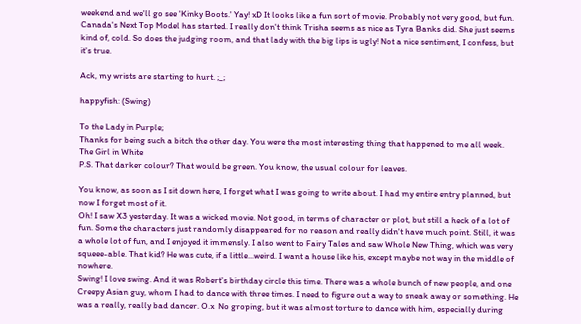weekend and we'll go see 'Kinky Boots.' Yay! xD It looks like a fun sort of movie. Probably not very good, but fun.
Canada's Next Top Model has started. I really don't think Trisha seems as nice as Tyra Banks did. She just seems kind of, cold. So does the judging room, and that lady with the big lips is ugly! Not a nice sentiment, I confess, but it's true.

Ack, my wrists are starting to hurt. ;_;

happyfish: (Swing)

To the Lady in Purple;
Thanks for being such a bitch the other day. You were the most interesting thing that happened to me all week.
The Girl in White
P.S. That darker colour? That would be green. You know, the usual colour for leaves.

You know, as soon as I sit down here, I forget what I was going to write about. I had my entire entry planned, but now I forget most of it.
Oh! I saw X3 yesterday. It was a wicked movie. Not good, in terms of character or plot, but still a heck of a lot of fun. Some the characters just randomly disappeared for no reason and really didn't have much point. Still, it was a whole lot of fun, and I enjoyed it immensly. I also went to Fairy Tales and saw Whole New Thing, which was very squeee-able. That kid? He was cute, if a little...weird. I want a house like his, except maybe not way in the middle of nowhere.
Swing! I love swing. And it was Robert's birthday circle this time. There was a whole bunch of new people, and one Creepy Asian guy, whom I had to dance with three times. I need to figure out a way to sneak away or something. He was a really, really bad dancer. O.x  No groping, but it was almost torture to dance with him, especially during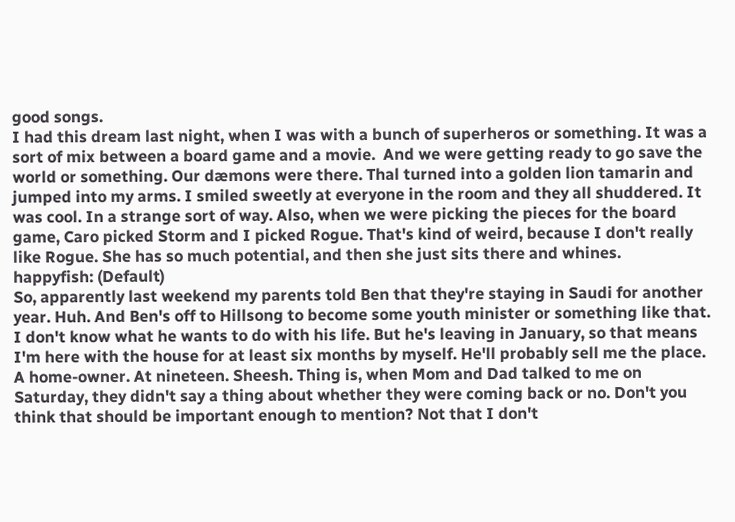good songs.
I had this dream last night, when I was with a bunch of superheros or something. It was a sort of mix between a board game and a movie.  And we were getting ready to go save the world or something. Our dæmons were there. Thal turned into a golden lion tamarin and jumped into my arms. I smiled sweetly at everyone in the room and they all shuddered. It was cool. In a strange sort of way. Also, when we were picking the pieces for the board game, Caro picked Storm and I picked Rogue. That's kind of weird, because I don't really like Rogue. She has so much potential, and then she just sits there and whines.
happyfish: (Default)
So, apparently last weekend my parents told Ben that they're staying in Saudi for another year. Huh. And Ben's off to Hillsong to become some youth minister or something like that. I don't know what he wants to do with his life. But he's leaving in January, so that means I'm here with the house for at least six months by myself. He'll probably sell me the place. A home-owner. At nineteen. Sheesh. Thing is, when Mom and Dad talked to me on Saturday, they didn't say a thing about whether they were coming back or no. Don't you think that should be important enough to mention? Not that I don't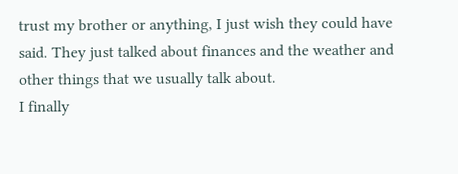trust my brother or anything, I just wish they could have said. They just talked about finances and the weather and other things that we usually talk about.
I finally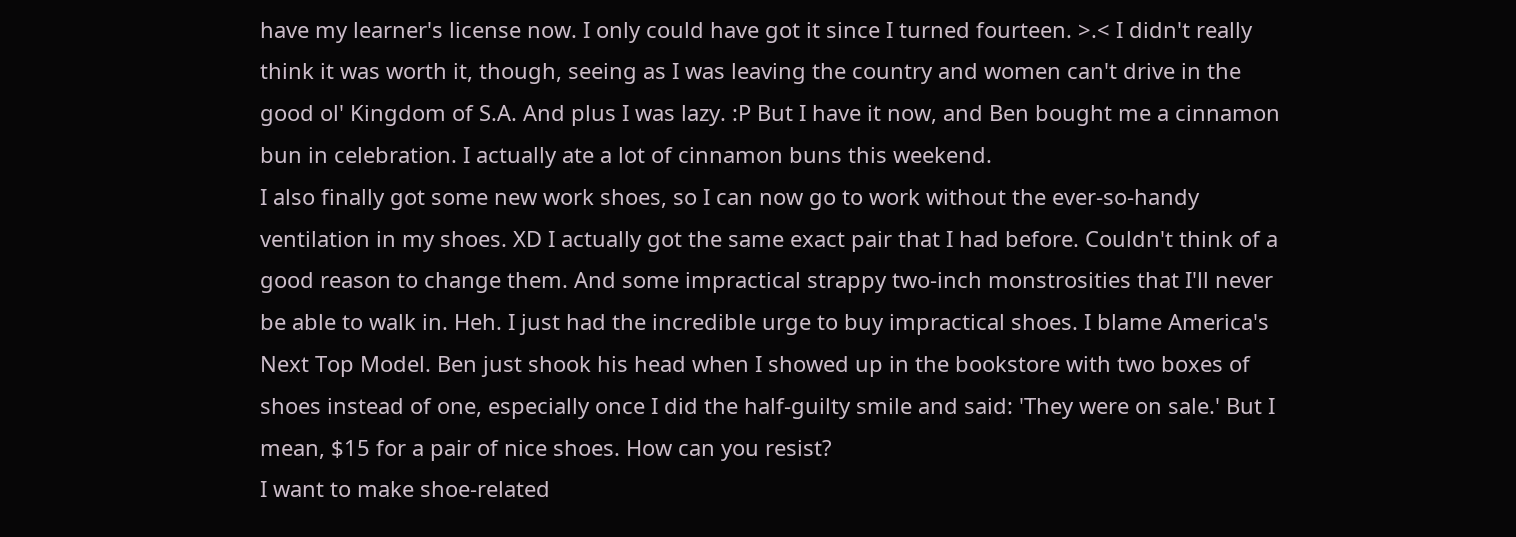have my learner's license now. I only could have got it since I turned fourteen. >.< I didn't really think it was worth it, though, seeing as I was leaving the country and women can't drive in the good ol' Kingdom of S.A. And plus I was lazy. :P But I have it now, and Ben bought me a cinnamon bun in celebration. I actually ate a lot of cinnamon buns this weekend.
I also finally got some new work shoes, so I can now go to work without the ever-so-handy ventilation in my shoes. XD I actually got the same exact pair that I had before. Couldn't think of a good reason to change them. And some impractical strappy two-inch monstrosities that I'll never be able to walk in. Heh. I just had the incredible urge to buy impractical shoes. I blame America's Next Top Model. Ben just shook his head when I showed up in the bookstore with two boxes of shoes instead of one, especially once I did the half-guilty smile and said: 'They were on sale.' But I mean, $15 for a pair of nice shoes. How can you resist?
I want to make shoe-related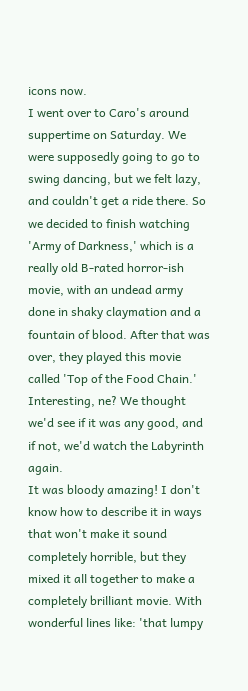icons now.
I went over to Caro's around suppertime on Saturday. We were supposedly going to go to swing dancing, but we felt lazy, and couldn't get a ride there. So we decided to finish watching 'Army of Darkness,' which is a really old B-rated horror-ish movie, with an undead army done in shaky claymation and a fountain of blood. After that was over, they played this movie called 'Top of the Food Chain.' Interesting, ne? We thought we'd see if it was any good, and if not, we'd watch the Labyrinth again.
It was bloody amazing! I don't know how to describe it in ways that won't make it sound completely horrible, but they mixed it all together to make a completely brilliant movie. With wonderful lines like: 'that lumpy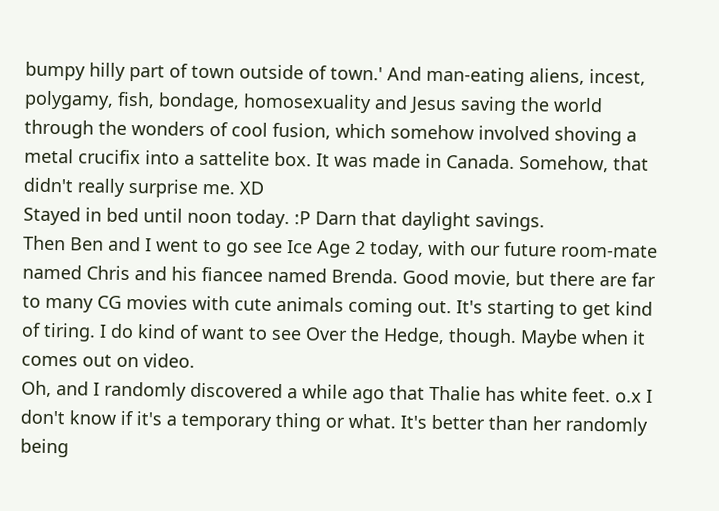bumpy hilly part of town outside of town.' And man-eating aliens, incest, polygamy, fish, bondage, homosexuality and Jesus saving the world through the wonders of cool fusion, which somehow involved shoving a metal crucifix into a sattelite box. It was made in Canada. Somehow, that didn't really surprise me. XD
Stayed in bed until noon today. :P Darn that daylight savings.
Then Ben and I went to go see Ice Age 2 today, with our future room-mate named Chris and his fiancee named Brenda. Good movie, but there are far to many CG movies with cute animals coming out. It's starting to get kind of tiring. I do kind of want to see Over the Hedge, though. Maybe when it comes out on video.
Oh, and I randomly discovered a while ago that Thalie has white feet. o.x I don't know if it's a temporary thing or what. It's better than her randomly being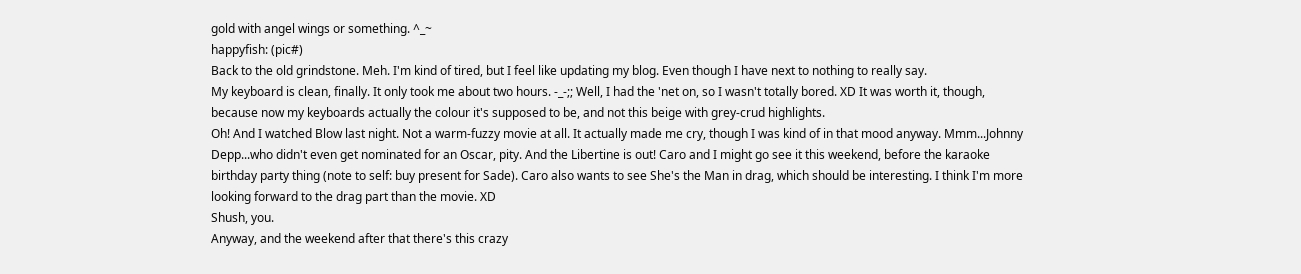gold with angel wings or something. ^_~
happyfish: (pic#)
Back to the old grindstone. Meh. I'm kind of tired, but I feel like updating my blog. Even though I have next to nothing to really say.
My keyboard is clean, finally. It only took me about two hours. -_-;; Well, I had the 'net on, so I wasn't totally bored. XD It was worth it, though, because now my keyboards actually the colour it's supposed to be, and not this beige with grey-crud highlights.
Oh! And I watched Blow last night. Not a warm-fuzzy movie at all. It actually made me cry, though I was kind of in that mood anyway. Mmm...Johnny Depp...who didn't even get nominated for an Oscar, pity. And the Libertine is out! Caro and I might go see it this weekend, before the karaoke birthday party thing (note to self: buy present for Sade). Caro also wants to see She's the Man in drag, which should be interesting. I think I'm more looking forward to the drag part than the movie. XD
Shush, you.
Anyway, and the weekend after that there's this crazy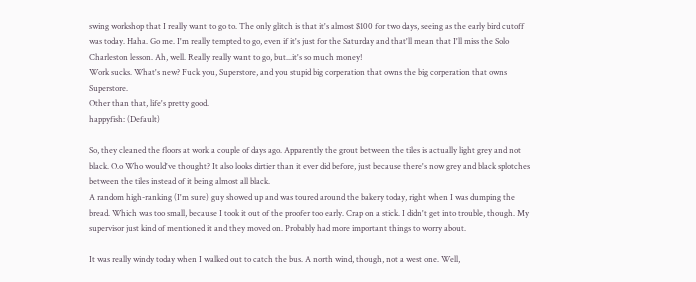swing workshop that I really want to go to. The only glitch is that it's almost $100 for two days, seeing as the early bird cutoff was today. Haha. Go me. I'm really tempted to go, even if it's just for the Saturday and that'll mean that I'll miss the Solo Charleston lesson. Ah, well. Really really want to go, but...it's so much money!
Work sucks. What's new? Fuck you, Superstore, and you stupid big corperation that owns the big corperation that owns Superstore.
Other than that, life's pretty good.
happyfish: (Default)

So, they cleaned the floors at work a couple of days ago. Apparently the grout between the tiles is actually light grey and not black. O.o Who would've thought? It also looks dirtier than it ever did before, just because there's now grey and black splotches between the tiles instead of it being almost all black.
A random high-ranking (I'm sure) guy showed up and was toured around the bakery today, right when I was dumping the bread. Which was too small, because I took it out of the proofer too early. Crap on a stick. I didn't get into trouble, though. My supervisor just kind of mentioned it and they moved on. Probably had more important things to worry about.

It was really windy today when I walked out to catch the bus. A north wind, though, not a west one. Well,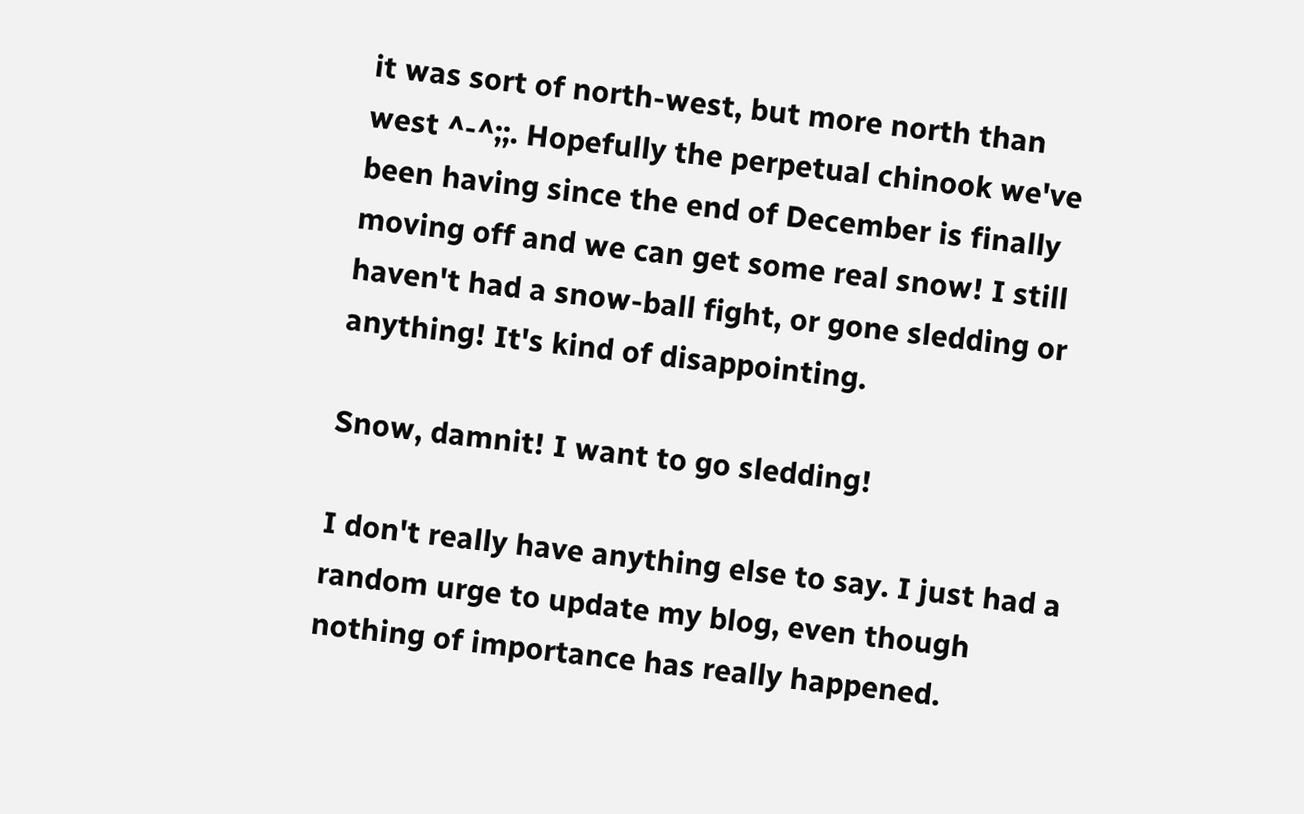it was sort of north-west, but more north than west ^-^;;. Hopefully the perpetual chinook we've been having since the end of December is finally moving off and we can get some real snow! I still haven't had a snow-ball fight, or gone sledding or anything! It's kind of disappointing.

Snow, damnit! I want to go sledding!

I don't really have anything else to say. I just had a random urge to update my blog, even though nothing of importance has really happened.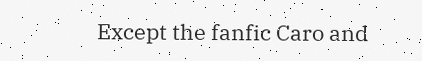Except the fanfic Caro and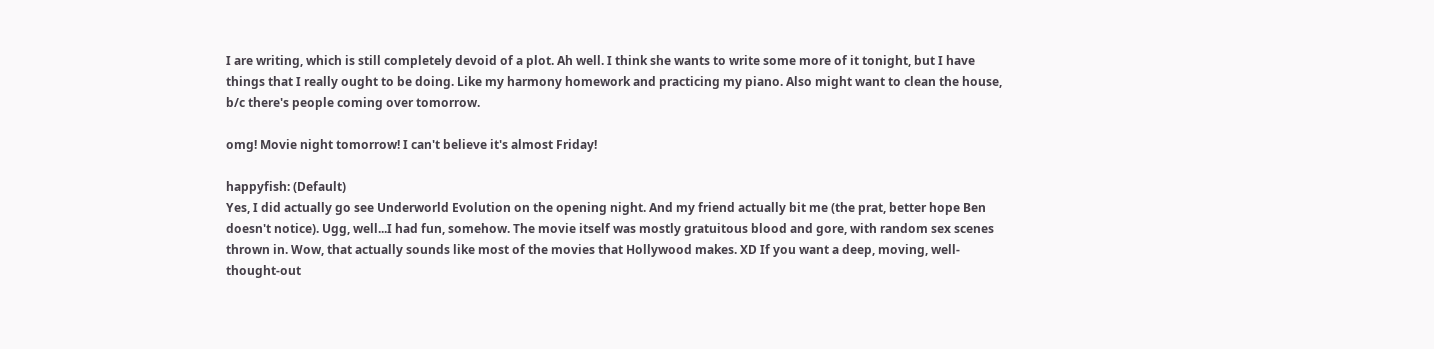I are writing, which is still completely devoid of a plot. Ah well. I think she wants to write some more of it tonight, but I have things that I really ought to be doing. Like my harmony homework and practicing my piano. Also might want to clean the house, b/c there's people coming over tomorrow.

omg! Movie night tomorrow! I can't believe it's almost Friday!

happyfish: (Default)
Yes, I did actually go see Underworld Evolution on the opening night. And my friend actually bit me (the prat, better hope Ben doesn't notice). Ugg, well...I had fun, somehow. The movie itself was mostly gratuitous blood and gore, with random sex scenes thrown in. Wow, that actually sounds like most of the movies that Hollywood makes. XD If you want a deep, moving, well-thought-out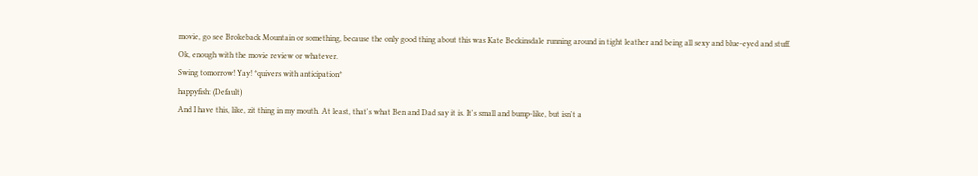movie, go see Brokeback Mountain or something, because the only good thing about this was Kate Beckinsdale running around in tight leather and being all sexy and blue-eyed and stuff.
Ok, enough with the movie review or whatever.
Swing tomorrow! Yay! *quivers with anticipation*
happyfish: (Default)
And I have this, like, zit thing in my mouth. At least, that's what Ben and Dad say it is. It's small and bump-like, but isn't a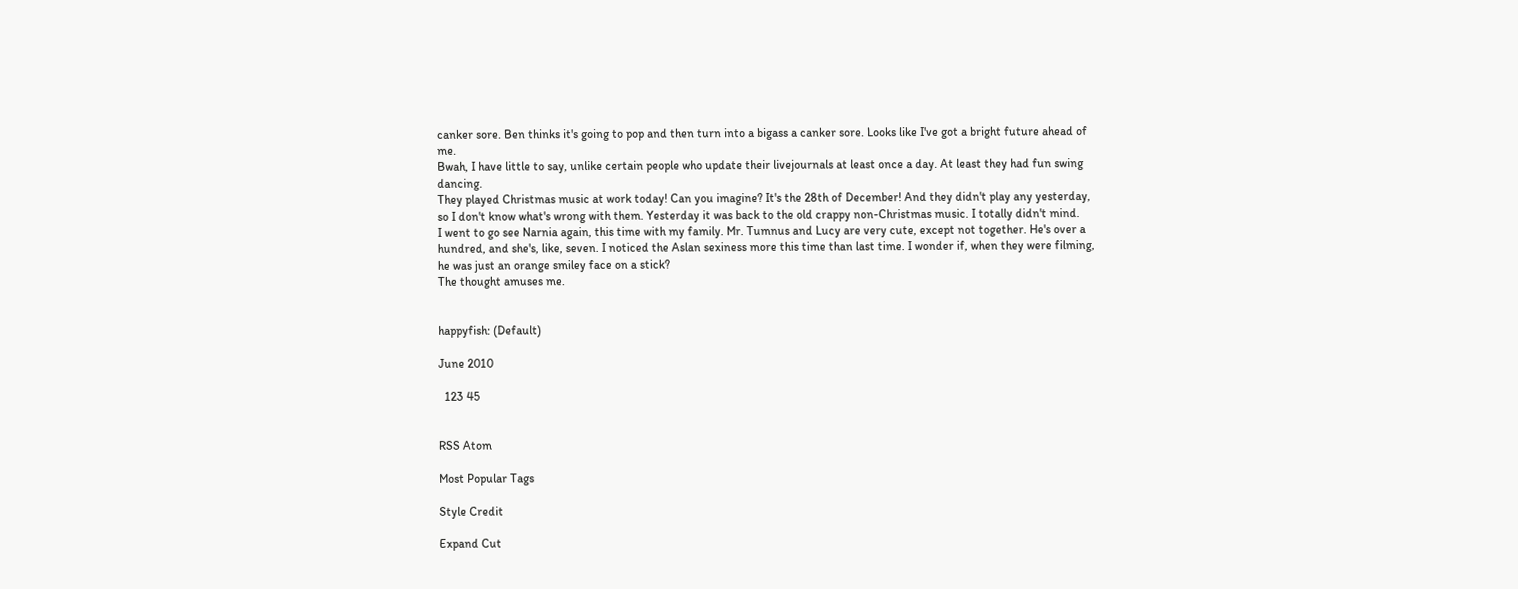canker sore. Ben thinks it's going to pop and then turn into a bigass a canker sore. Looks like I've got a bright future ahead of me.
Bwah, I have little to say, unlike certain people who update their livejournals at least once a day. At least they had fun swing dancing.
They played Christmas music at work today! Can you imagine? It's the 28th of December! And they didn't play any yesterday, so I don't know what's wrong with them. Yesterday it was back to the old crappy non-Christmas music. I totally didn't mind.
I went to go see Narnia again, this time with my family. Mr. Tumnus and Lucy are very cute, except not together. He's over a hundred, and she's, like, seven. I noticed the Aslan sexiness more this time than last time. I wonder if, when they were filming, he was just an orange smiley face on a stick?
The thought amuses me.


happyfish: (Default)

June 2010

  123 45


RSS Atom

Most Popular Tags

Style Credit

Expand Cut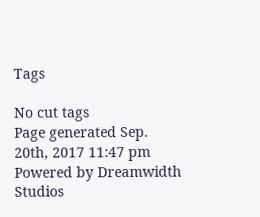Tags

No cut tags
Page generated Sep. 20th, 2017 11:47 pm
Powered by Dreamwidth Studios